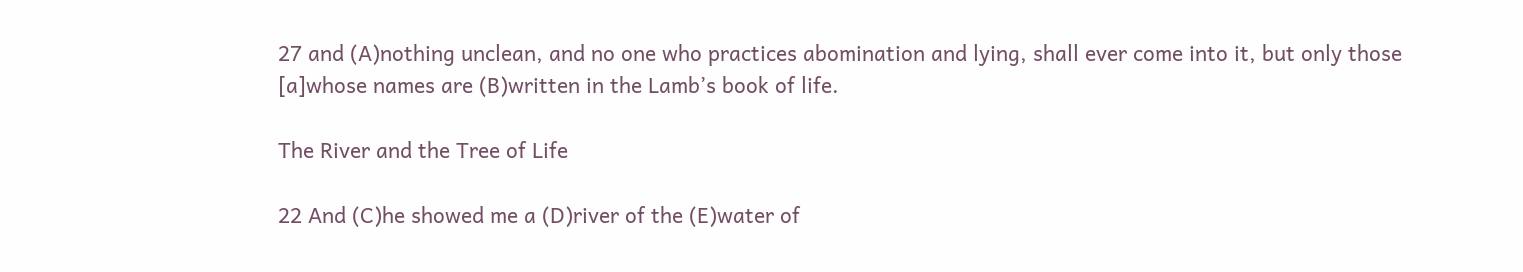27 and (A)nothing unclean, and no one who practices abomination and lying, shall ever come into it, but only those [a]whose names are (B)written in the Lamb’s book of life.

The River and the Tree of Life

22 And (C)he showed me a (D)river of the (E)water of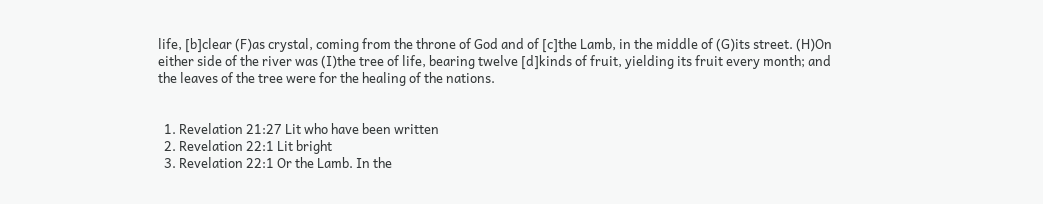life, [b]clear (F)as crystal, coming from the throne of God and of [c]the Lamb, in the middle of (G)its street. (H)On either side of the river was (I)the tree of life, bearing twelve [d]kinds of fruit, yielding its fruit every month; and the leaves of the tree were for the healing of the nations.


  1. Revelation 21:27 Lit who have been written
  2. Revelation 22:1 Lit bright
  3. Revelation 22:1 Or the Lamb. In the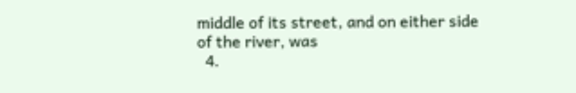middle of its street, and on either side of the river, was
  4.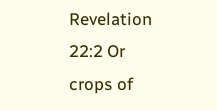Revelation 22:2 Or crops of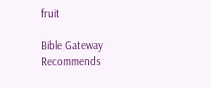fruit

Bible Gateway Recommends